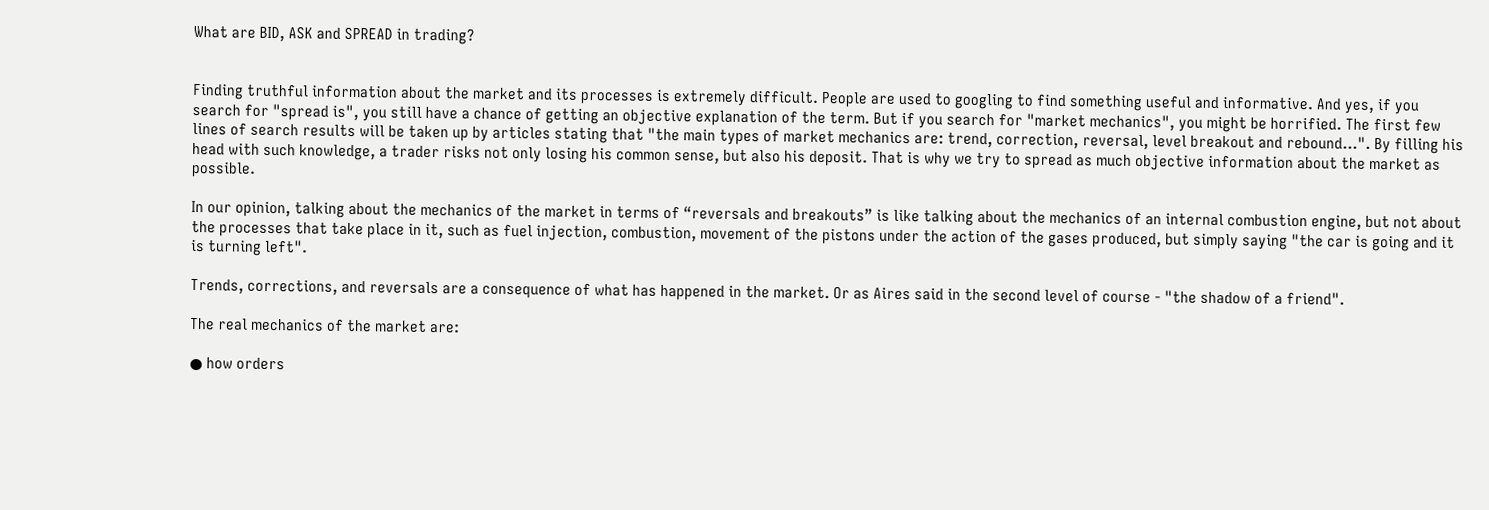What are BID, ASK and SPREAD in trading?


Finding truthful information about the market and its processes is extremely difficult. People are used to googling to find something useful and informative. And yes, if you search for "spread is", you still have a chance of getting an objective explanation of the term. But if you search for "market mechanics", you might be horrified. The first few lines of search results will be taken up by articles stating that "the main types of market mechanics are: trend, correction, reversal, level breakout and rebound…". By filling his head with such knowledge, a trader risks not only losing his common sense, but also his deposit. That is why we try to spread as much objective information about the market as possible.

In our opinion, talking about the mechanics of the market in terms of “reversals and breakouts” is like talking about the mechanics of an internal combustion engine, but not about the processes that take place in it, such as fuel injection, combustion, movement of the pistons under the action of the gases produced, but simply saying "the car is going and it is turning left".

Trends, corrections, and reversals are a consequence of what has happened in the market. Or as Aires said in the second level of course - "the shadow of a friend".

The real mechanics of the market are:

● how orders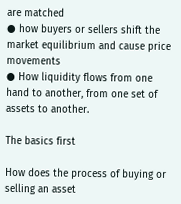are matched
● how buyers or sellers shift the market equilibrium and cause price movements
● How liquidity flows from one hand to another, from one set of assets to another.

The basics first

How does the process of buying or selling an asset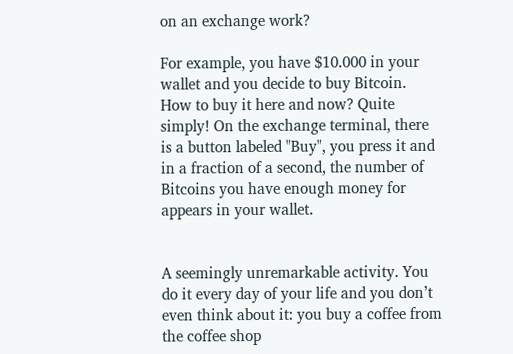on an exchange work?

For example, you have $10.000 in your wallet and you decide to buy Bitcoin. How to buy it here and now? Quite simply! On the exchange terminal, there is a button labeled "Buy", you press it and in a fraction of a second, the number of Bitcoins you have enough money for appears in your wallet.


A seemingly unremarkable activity. You do it every day of your life and you don’t even think about it: you buy a coffee from the coffee shop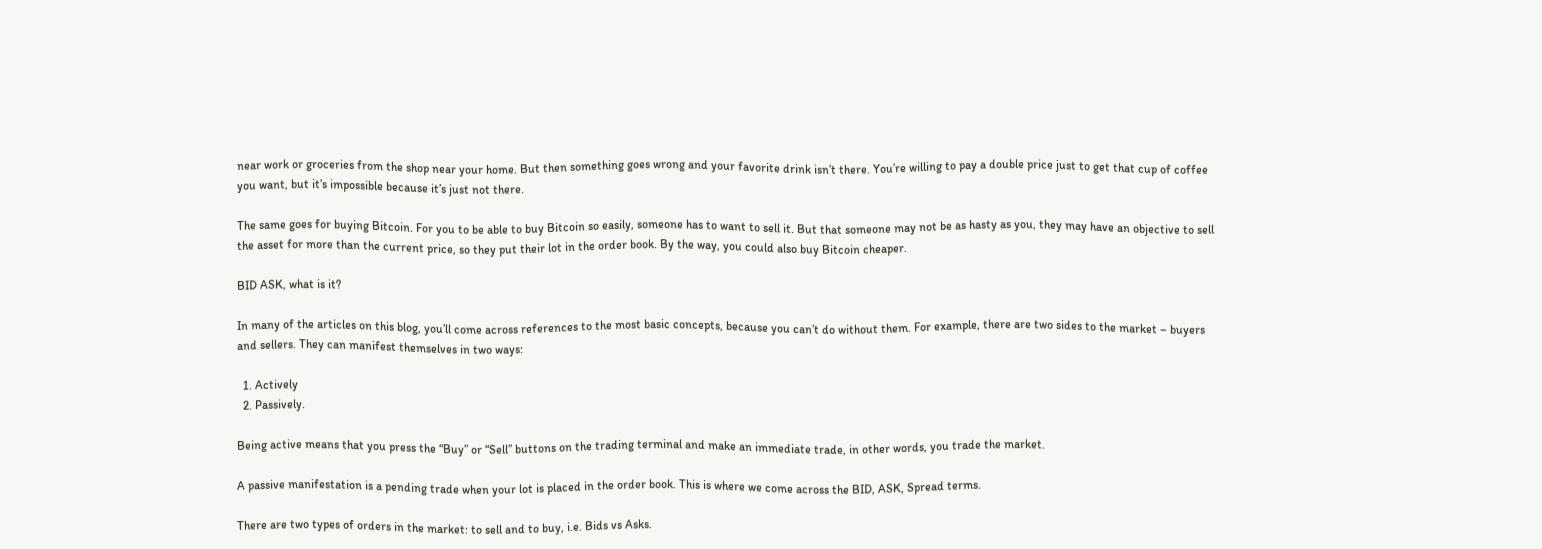near work or groceries from the shop near your home. But then something goes wrong and your favorite drink isn’t there. You’re willing to pay a double price just to get that cup of coffee you want, but it’s impossible because it’s just not there.

The same goes for buying Bitcoin. For you to be able to buy Bitcoin so easily, someone has to want to sell it. But that someone may not be as hasty as you, they may have an objective to sell the asset for more than the current price, so they put their lot in the order book. By the way, you could also buy Bitcoin cheaper.

BID ASK, what is it?

In many of the articles on this blog, you’ll come across references to the most basic concepts, because you can’t do without them. For example, there are two sides to the market – buyers and sellers. They can manifest themselves in two ways:

  1. Actively
  2. Passively.

Being active means that you press the “Buy” or “Sell” buttons on the trading terminal and make an immediate trade, in other words, you trade the market.

A passive manifestation is a pending trade when your lot is placed in the order book. This is where we come across the BID, ASK, Spread terms.

There are two types of orders in the market: to sell and to buy, i.e. Bids vs Asks.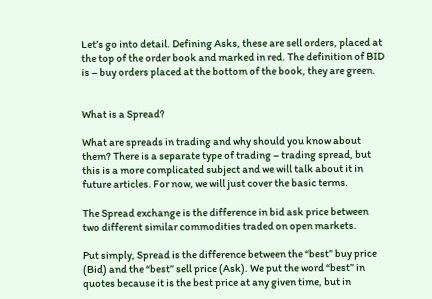Let’s go into detail. Defining Asks, these are sell orders, placed at the top of the order book and marked in red. The definition of BID is – buy orders placed at the bottom of the book, they are green.


What is a Spread?

What are spreads in trading and why should you know about them? There is a separate type of trading – trading spread, but this is a more complicated subject and we will talk about it in future articles. For now, we will just cover the basic terms.

The Spread exchange is the difference in bid ask price between two different similar commodities traded on open markets.

Put simply, Spread is the difference between the “best” buy price (Bid) and the “best” sell price (Ask). We put the word “best” in quotes because it is the best price at any given time, but in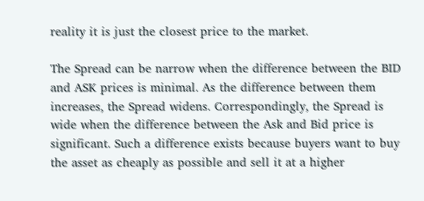reality it is just the closest price to the market.

The Spread can be narrow when the difference between the BID and ASK prices is minimal. As the difference between them increases, the Spread widens. Correspondingly, the Spread is wide when the difference between the Ask and Bid price is significant. Such a difference exists because buyers want to buy the asset as cheaply as possible and sell it at a higher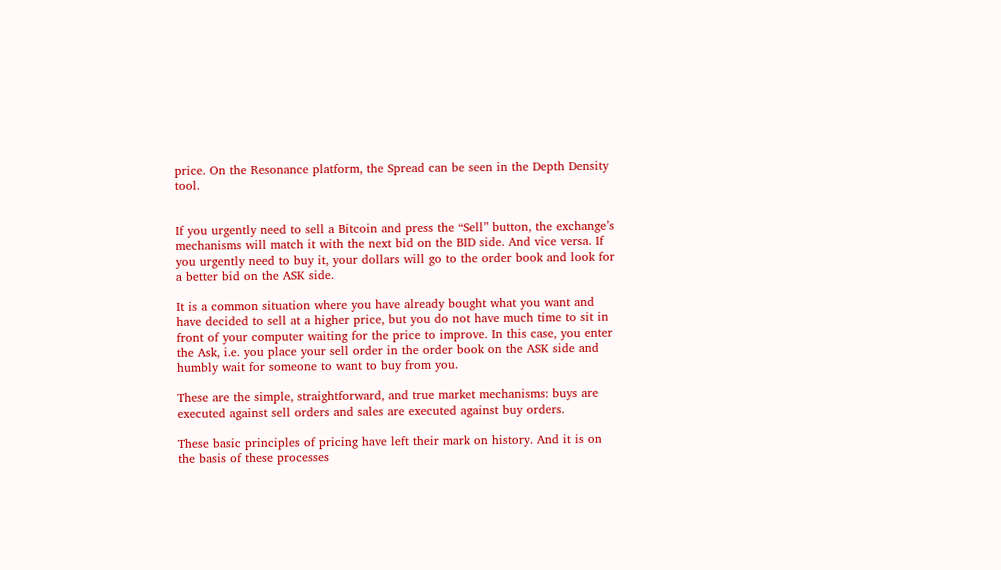price. On the Resonance platform, the Spread can be seen in the Depth Density tool.


If you urgently need to sell a Bitcoin and press the “Sell” button, the exchange’s mechanisms will match it with the next bid on the BID side. And vice versa. If you urgently need to buy it, your dollars will go to the order book and look for a better bid on the ASK side.

It is a common situation where you have already bought what you want and have decided to sell at a higher price, but you do not have much time to sit in front of your computer waiting for the price to improve. In this case, you enter the Ask, i.e. you place your sell order in the order book on the ASK side and humbly wait for someone to want to buy from you.

These are the simple, straightforward, and true market mechanisms: buys are executed against sell orders and sales are executed against buy orders.

These basic principles of pricing have left their mark on history. And it is on the basis of these processes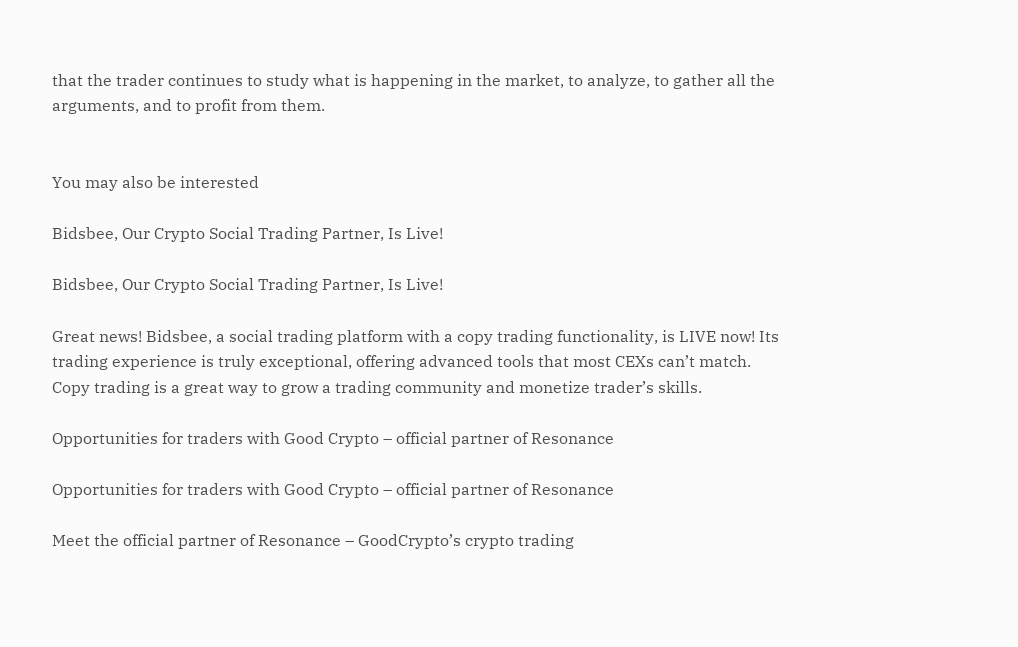that the trader continues to study what is happening in the market, to analyze, to gather all the arguments, and to profit from them.


You may also be interested

Bidsbee, Our Crypto Social Trading Partner, Is Live!

Bidsbee, Our Crypto Social Trading Partner, Is Live!

Great news! Bidsbee, a social trading platform with a copy trading functionality, is LIVE now! Its trading experience is truly exceptional, offering advanced tools that most CEXs can’t match. Copy trading is a great way to grow a trading community and monetize trader’s skills.

Opportunities for traders with Good Crypto – official partner of Resonance

Opportunities for traders with Good Crypto – official partner of Resonance

Meet the official partner of Resonance – GoodCrypto’s crypto trading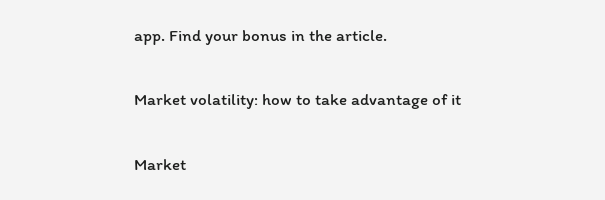app. Find your bonus in the article.

Market volatility: how to take advantage of it

Market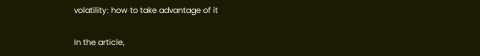volatility: how to take advantage of it

In the article,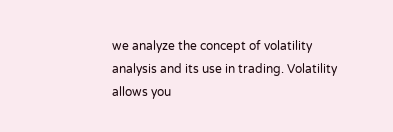we analyze the concept of volatility analysis and its use in trading. Volatility allows you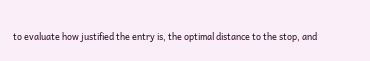to evaluate how justified the entry is, the optimal distance to the stop, and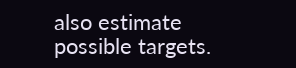also estimate possible targets.